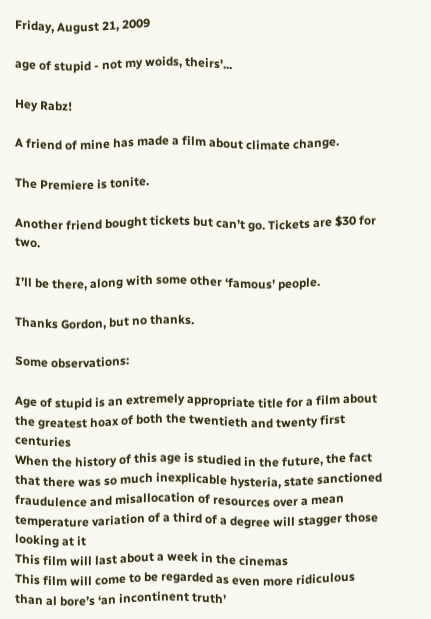Friday, August 21, 2009

age of stupid - not my woids, theirs'...

Hey Rabz!

A friend of mine has made a film about climate change.

The Premiere is tonite.

Another friend bought tickets but can’t go. Tickets are $30 for two.

I’ll be there, along with some other ‘famous’ people.

Thanks Gordon, but no thanks.

Some observations:

Age of stupid is an extremely appropriate title for a film about the greatest hoax of both the twentieth and twenty first centuries
When the history of this age is studied in the future, the fact that there was so much inexplicable hysteria, state sanctioned fraudulence and misallocation of resources over a mean temperature variation of a third of a degree will stagger those looking at it
This film will last about a week in the cinemas
This film will come to be regarded as even more ridiculous than al bore’s ‘an incontinent truth’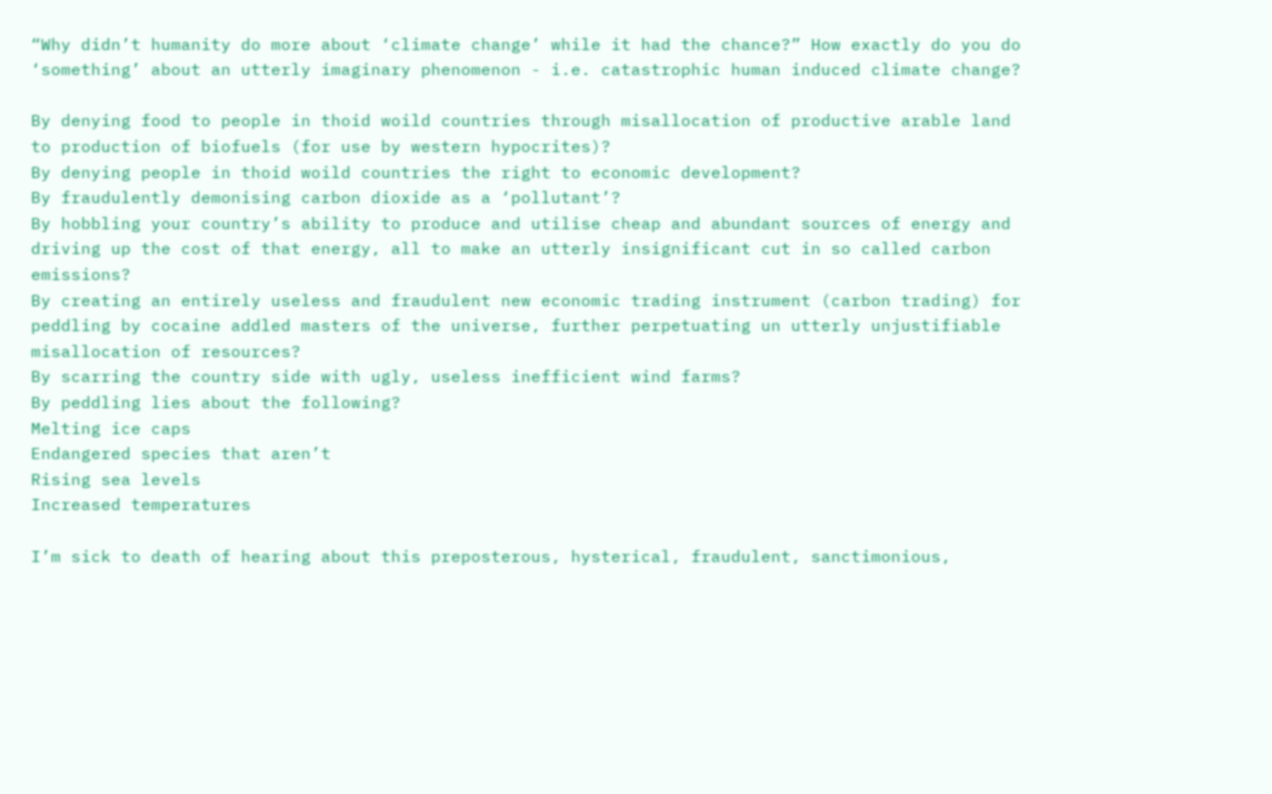“Why didn’t humanity do more about ‘climate change’ while it had the chance?” How exactly do you do ‘something’ about an utterly imaginary phenomenon - i.e. catastrophic human induced climate change?

By denying food to people in thoid woild countries through misallocation of productive arable land to production of biofuels (for use by western hypocrites)?
By denying people in thoid woild countries the right to economic development?
By fraudulently demonising carbon dioxide as a ‘pollutant’?
By hobbling your country’s ability to produce and utilise cheap and abundant sources of energy and driving up the cost of that energy, all to make an utterly insignificant cut in so called carbon emissions?
By creating an entirely useless and fraudulent new economic trading instrument (carbon trading) for peddling by cocaine addled masters of the universe, further perpetuating un utterly unjustifiable misallocation of resources?
By scarring the country side with ugly, useless inefficient wind farms?
By peddling lies about the following?
Melting ice caps
Endangered species that aren’t
Rising sea levels
Increased temperatures

I’m sick to death of hearing about this preposterous, hysterical, fraudulent, sanctimonious,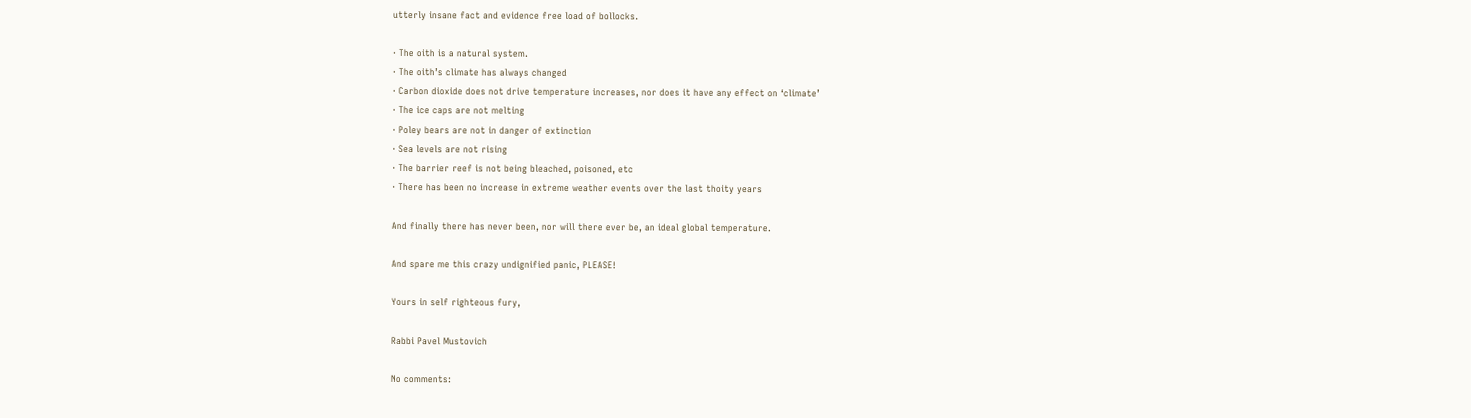utterly insane fact and evidence free load of bollocks.

· The oith is a natural system.
· The oith’s climate has always changed
· Carbon dioxide does not drive temperature increases, nor does it have any effect on ‘climate’
· The ice caps are not melting
· Poley bears are not in danger of extinction
· Sea levels are not rising
· The barrier reef is not being bleached, poisoned, etc
· There has been no increase in extreme weather events over the last thoity years

And finally there has never been, nor will there ever be, an ideal global temperature.

And spare me this crazy undignified panic, PLEASE!

Yours in self righteous fury,

Rabbi Pavel Mustovich

No comments: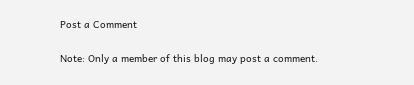Post a Comment

Note: Only a member of this blog may post a comment.